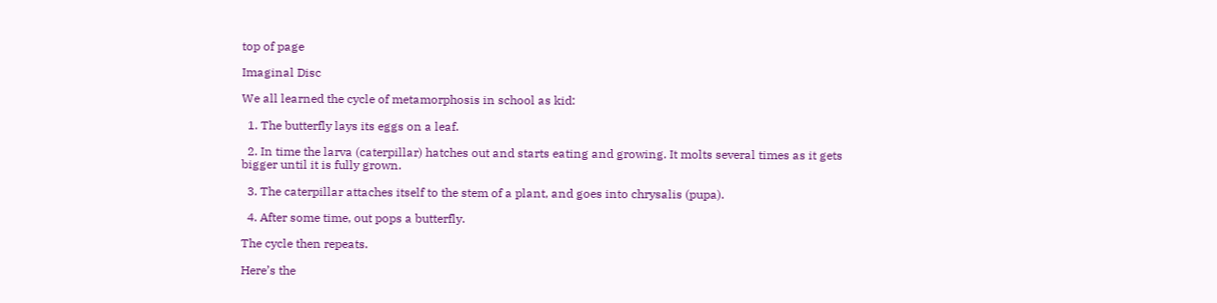top of page

Imaginal Disc

We all learned the cycle of metamorphosis in school as kid:

  1. The butterfly lays its eggs on a leaf.

  2. In time the larva (caterpillar) hatches out and starts eating and growing. It molts several times as it gets bigger until it is fully grown.

  3. The caterpillar attaches itself to the stem of a plant, and goes into chrysalis (pupa).

  4. After some time, out pops a butterfly.

The cycle then repeats.

Here’s the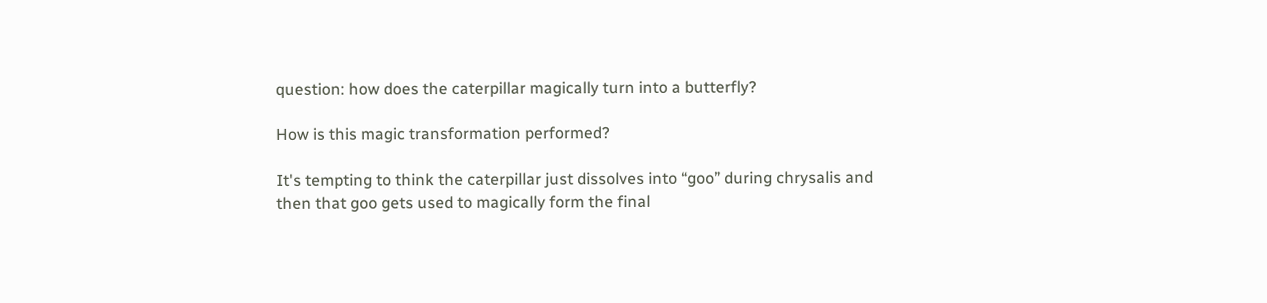question: how does the caterpillar magically turn into a butterfly?

How is this magic transformation performed?

It's tempting to think the caterpillar just dissolves into “goo” during chrysalis and then that goo gets used to magically form the final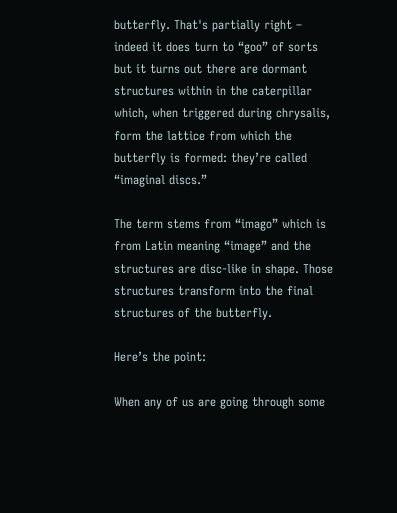butterfly. That's partially right – indeed it does turn to “goo” of sorts but it turns out there are dormant structures within in the caterpillar which, when triggered during chrysalis, form the lattice from which the butterfly is formed: they’re called “imaginal discs.”

The term stems from “imago” which is from Latin meaning “image” and the structures are disc-like in shape. Those structures transform into the final structures of the butterfly.

Here’s the point:

When any of us are going through some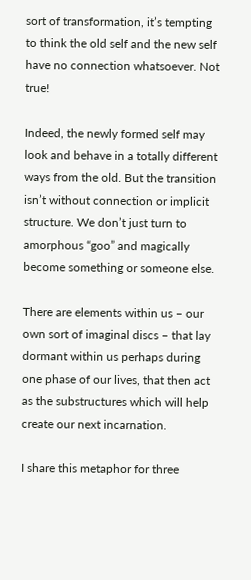sort of transformation, it’s tempting to think the old self and the new self have no connection whatsoever. Not true!

Indeed, the newly formed self may look and behave in a totally different ways from the old. But the transition isn’t without connection or implicit structure. We don’t just turn to amorphous “goo” and magically become something or someone else.

There are elements within us – our own sort of imaginal discs – that lay dormant within us perhaps during one phase of our lives, that then act as the substructures which will help create our next incarnation.

I share this metaphor for three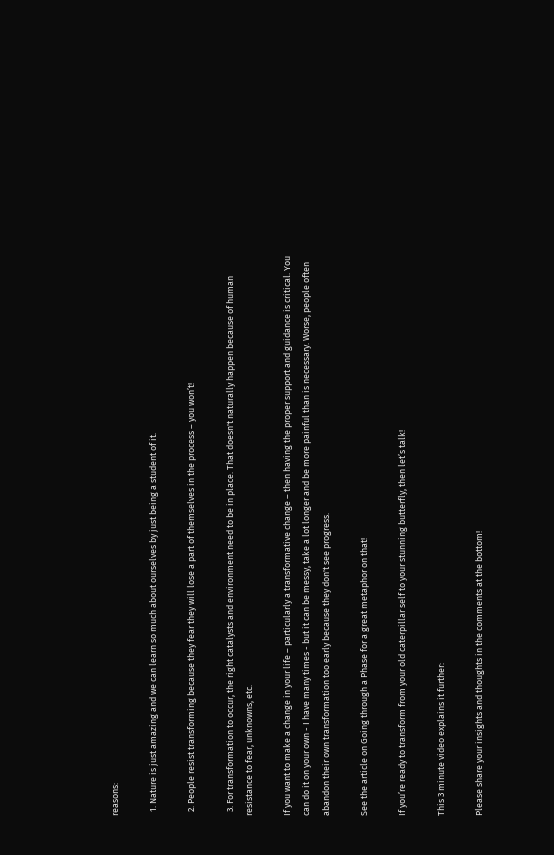reasons:

  1. Nature is just amazing and we can learn so much about ourselves by just being a student of it.

  2. People resist transforming because they fear they will lose a part of themselves in the process – you won’t!

  3. For transformation to occur, the right catalysts and environment need to be in place. That doesn't naturally happen because of human resistance to fear, unknowns, etc.

If you want to make a change in your life – particularly a transformative change – then having the proper support and guidance is critical. You can do it on your own - I have many times - but it can be messy, take a lot longer and be more painful than is necessary. Worse, people often abandon their own transformation too early because they don't see progress.

See the article on Going through a Phase for a great metaphor on that!

If you’re ready to transform from your old caterpillar self to your stunning butterfly, then let’s talk!

This 3 minute video explains it further:

Please share your insights and thoughts in the comments at the bottom!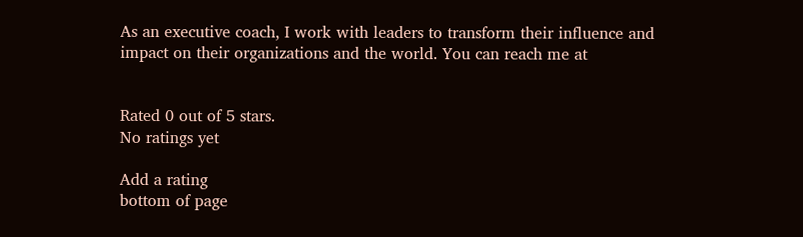As an executive coach, I work with leaders to transform their influence and impact on their organizations and the world. You can reach me at


Rated 0 out of 5 stars.
No ratings yet

Add a rating
bottom of page